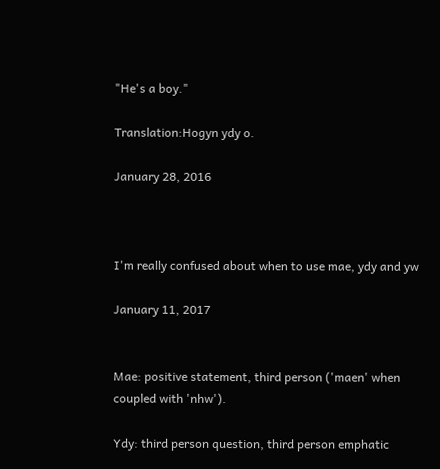"He's a boy."

Translation:Hogyn ydy o.

January 28, 2016



I'm really confused about when to use mae, ydy and yw

January 11, 2017


Mae: positive statement, third person ('maen' when coupled with 'nhw').

Ydy: third person question, third person emphatic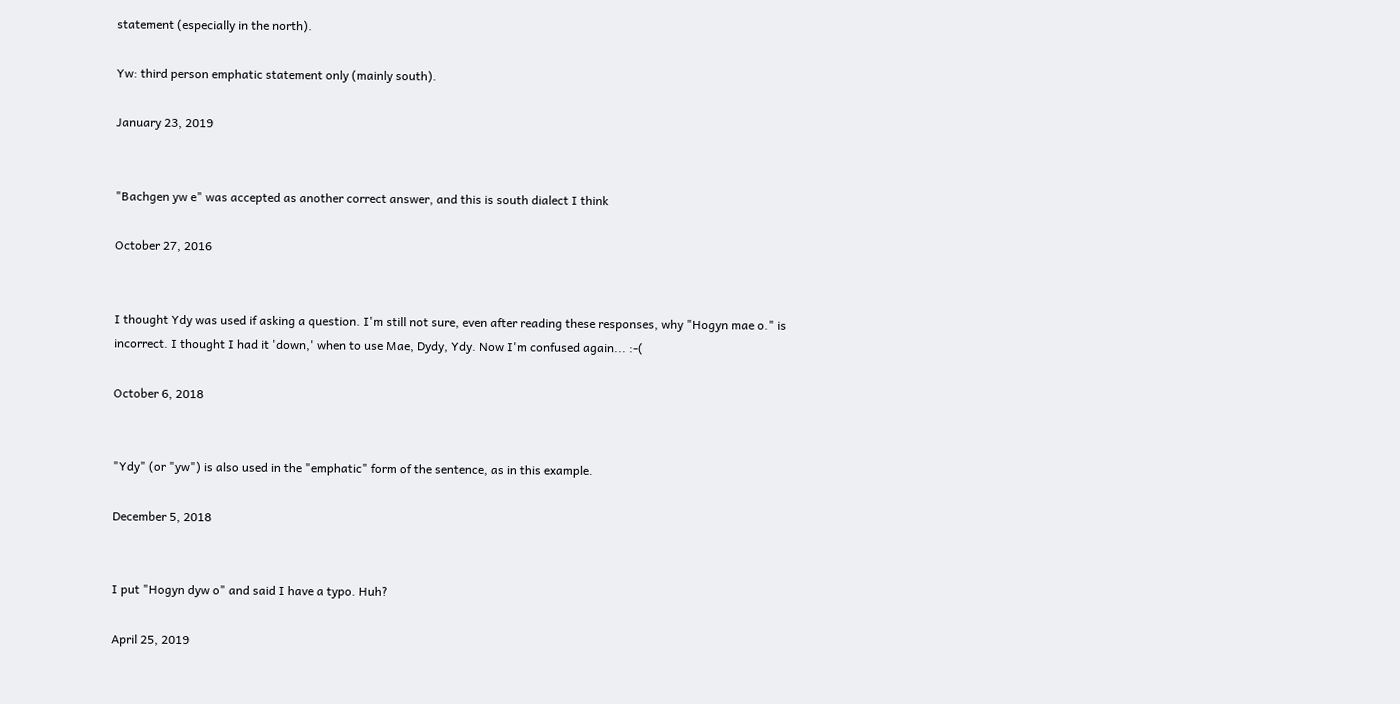statement (especially in the north).

Yw: third person emphatic statement only (mainly south).

January 23, 2019


"Bachgen yw e" was accepted as another correct answer, and this is south dialect I think

October 27, 2016


I thought Ydy was used if asking a question. I'm still not sure, even after reading these responses, why "Hogyn mae o." is incorrect. I thought I had it 'down,' when to use Mae, Dydy, Ydy. Now I'm confused again... :-(

October 6, 2018


"Ydy" (or "yw") is also used in the "emphatic" form of the sentence, as in this example.

December 5, 2018


I put "Hogyn dyw o" and said I have a typo. Huh?

April 25, 2019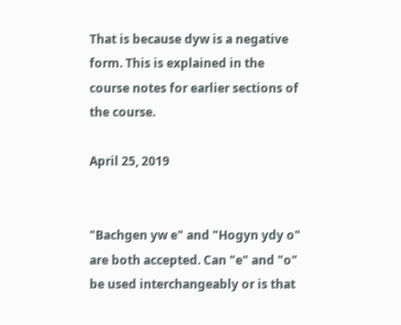That is because dyw is a negative form. This is explained in the course notes for earlier sections of the course.

April 25, 2019


"Bachgen yw e" and "Hogyn ydy o" are both accepted. Can "e" and "o" be used interchangeably or is that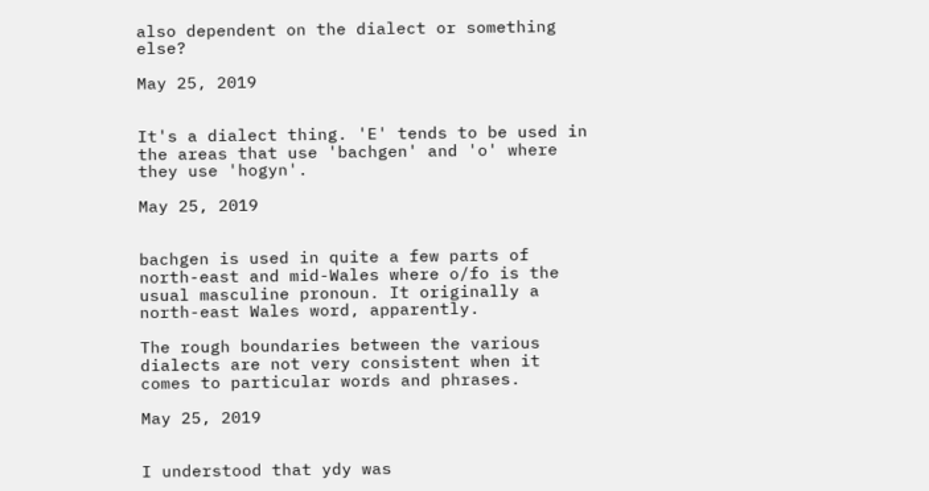also dependent on the dialect or something else?

May 25, 2019


It's a dialect thing. 'E' tends to be used in the areas that use 'bachgen' and 'o' where they use 'hogyn'.

May 25, 2019


bachgen is used in quite a few parts of north-east and mid-Wales where o/fo is the usual masculine pronoun. It originally a north-east Wales word, apparently.

The rough boundaries between the various dialects are not very consistent when it comes to particular words and phrases.

May 25, 2019


I understood that ydy was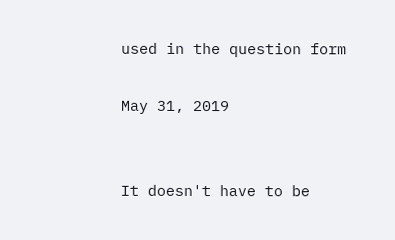used in the question form

May 31, 2019


It doesn't have to be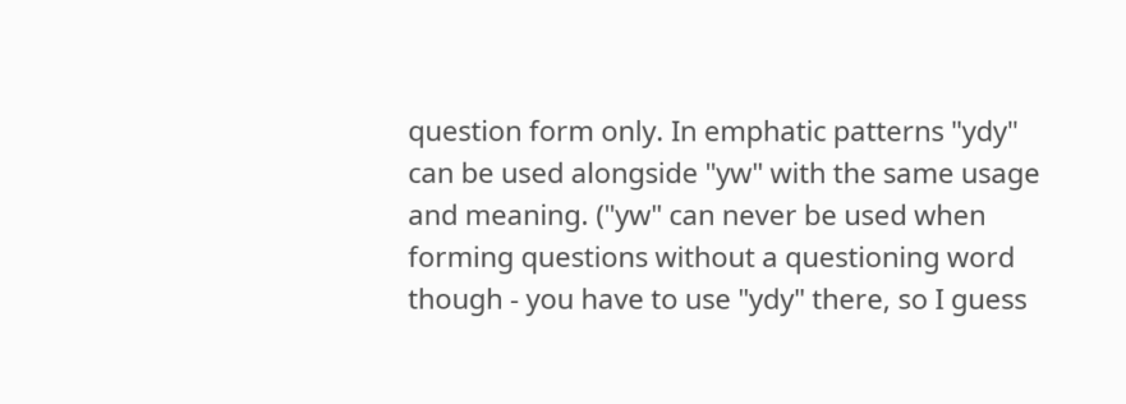question form only. In emphatic patterns "ydy" can be used alongside "yw" with the same usage and meaning. ("yw" can never be used when forming questions without a questioning word though - you have to use "ydy" there, so I guess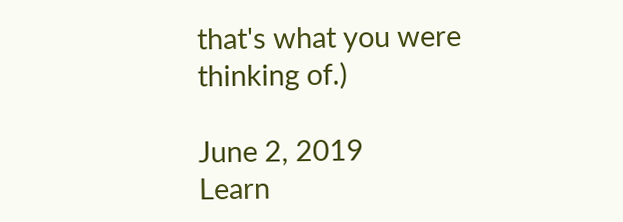that's what you were thinking of.)

June 2, 2019
Learn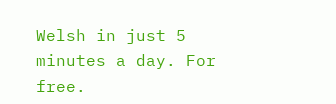Welsh in just 5 minutes a day. For free.